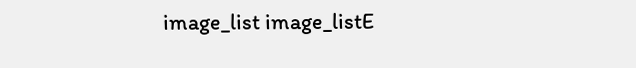image_list image_listE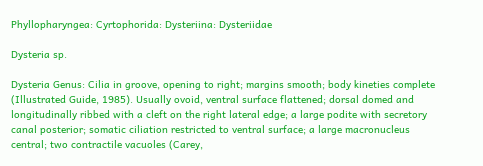Phyllopharyngea: Cyrtophorida: Dysteriina: Dysteriidae

Dysteria sp.

Dysteria Genus: Cilia in groove, opening to right; margins smooth; body kineties complete (Illustrated Guide, 1985). Usually ovoid, ventral surface flattened; dorsal domed and longitudinally ribbed with a cleft on the right lateral edge; a large podite with secretory canal posterior; somatic ciliation restricted to ventral surface; a large macronucleus central; two contractile vacuoles (Carey,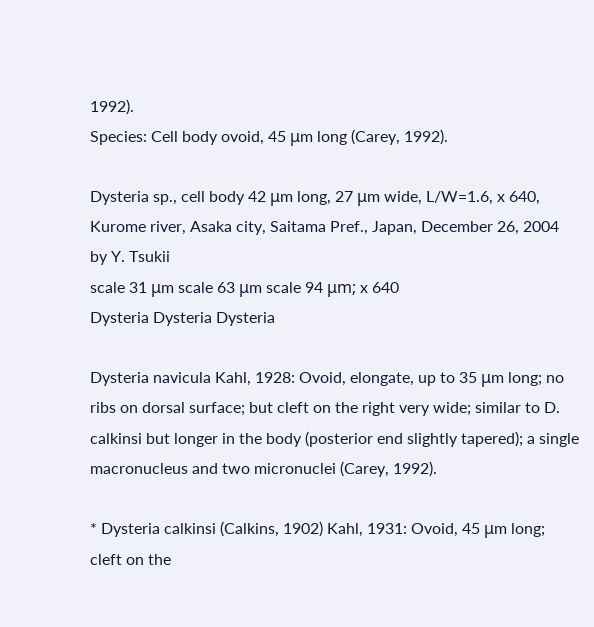1992).
Species: Cell body ovoid, 45 μm long (Carey, 1992).

Dysteria sp., cell body 42 μm long, 27 μm wide, L/W=1.6, x 640, Kurome river, Asaka city, Saitama Pref., Japan, December 26, 2004 by Y. Tsukii
scale 31 μm scale 63 μm scale 94 μm; x 640
Dysteria Dysteria Dysteria

Dysteria navicula Kahl, 1928: Ovoid, elongate, up to 35 μm long; no ribs on dorsal surface; but cleft on the right very wide; similar to D. calkinsi but longer in the body (posterior end slightly tapered); a single macronucleus and two micronuclei (Carey, 1992).

* Dysteria calkinsi (Calkins, 1902) Kahl, 1931: Ovoid, 45 μm long; cleft on the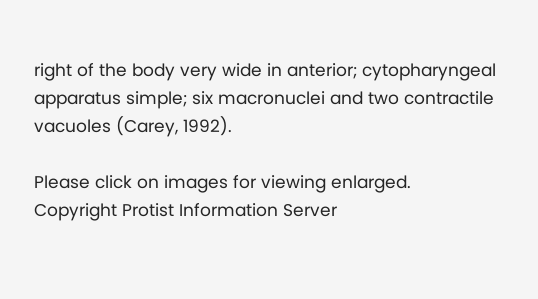right of the body very wide in anterior; cytopharyngeal apparatus simple; six macronuclei and two contractile vacuoles (Carey, 1992).

Please click on images for viewing enlarged.
Copyright Protist Information Server